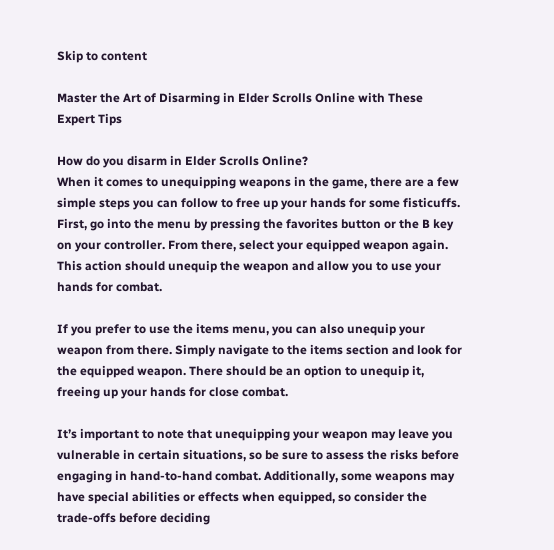Skip to content

Master the Art of Disarming in Elder Scrolls Online with These Expert Tips

How do you disarm in Elder Scrolls Online?
When it comes to unequipping weapons in the game, there are a few simple steps you can follow to free up your hands for some fisticuffs. First, go into the menu by pressing the favorites button or the B key on your controller. From there, select your equipped weapon again. This action should unequip the weapon and allow you to use your hands for combat.

If you prefer to use the items menu, you can also unequip your weapon from there. Simply navigate to the items section and look for the equipped weapon. There should be an option to unequip it, freeing up your hands for close combat.

It’s important to note that unequipping your weapon may leave you vulnerable in certain situations, so be sure to assess the risks before engaging in hand-to-hand combat. Additionally, some weapons may have special abilities or effects when equipped, so consider the trade-offs before deciding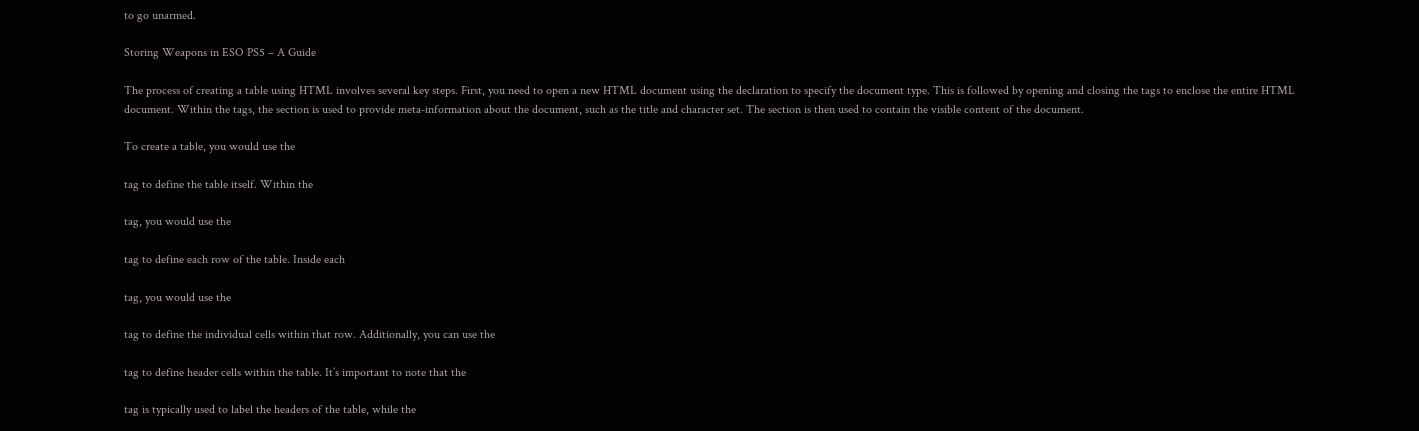to go unarmed.

Storing Weapons in ESO PS5 – A Guide

The process of creating a table using HTML involves several key steps. First, you need to open a new HTML document using the declaration to specify the document type. This is followed by opening and closing the tags to enclose the entire HTML document. Within the tags, the section is used to provide meta-information about the document, such as the title and character set. The section is then used to contain the visible content of the document.

To create a table, you would use the

tag to define the table itself. Within the

tag, you would use the

tag to define each row of the table. Inside each

tag, you would use the

tag to define the individual cells within that row. Additionally, you can use the

tag to define header cells within the table. It’s important to note that the

tag is typically used to label the headers of the table, while the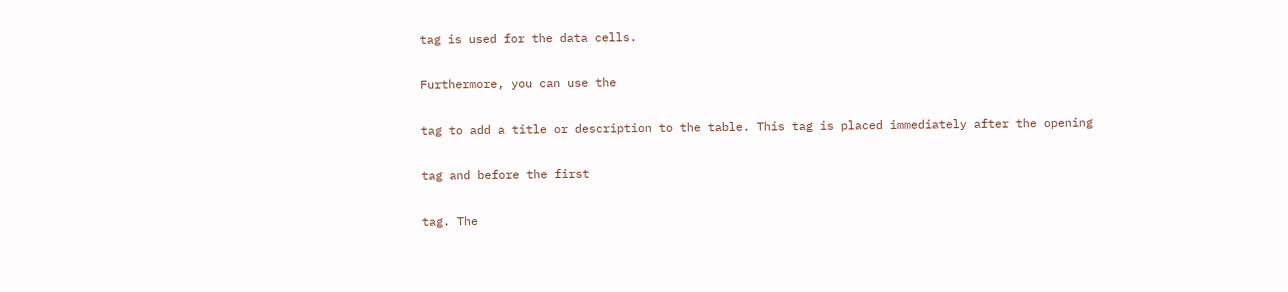tag is used for the data cells.

Furthermore, you can use the

tag to add a title or description to the table. This tag is placed immediately after the opening

tag and before the first

tag. The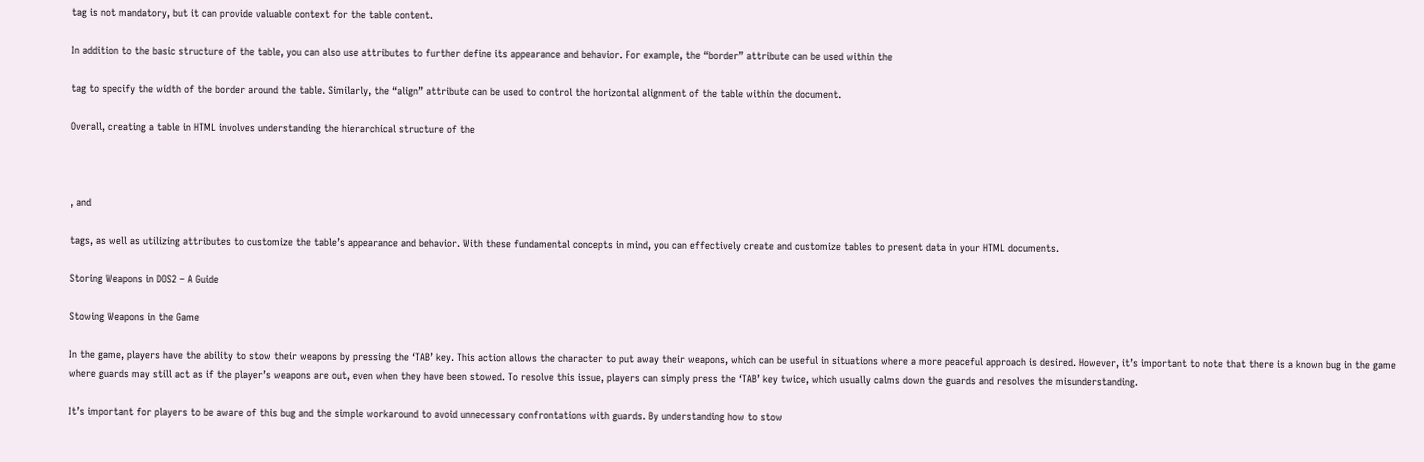tag is not mandatory, but it can provide valuable context for the table content.

In addition to the basic structure of the table, you can also use attributes to further define its appearance and behavior. For example, the “border” attribute can be used within the

tag to specify the width of the border around the table. Similarly, the “align” attribute can be used to control the horizontal alignment of the table within the document.

Overall, creating a table in HTML involves understanding the hierarchical structure of the



, and

tags, as well as utilizing attributes to customize the table’s appearance and behavior. With these fundamental concepts in mind, you can effectively create and customize tables to present data in your HTML documents.

Storing Weapons in DOS2 – A Guide

Stowing Weapons in the Game

In the game, players have the ability to stow their weapons by pressing the ‘TAB’ key. This action allows the character to put away their weapons, which can be useful in situations where a more peaceful approach is desired. However, it’s important to note that there is a known bug in the game where guards may still act as if the player’s weapons are out, even when they have been stowed. To resolve this issue, players can simply press the ‘TAB’ key twice, which usually calms down the guards and resolves the misunderstanding.

It’s important for players to be aware of this bug and the simple workaround to avoid unnecessary confrontations with guards. By understanding how to stow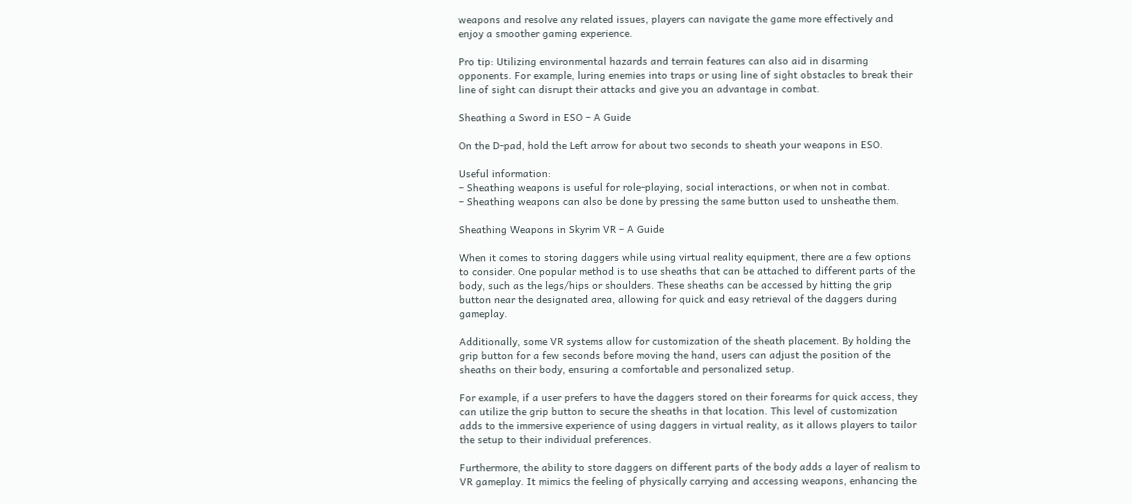weapons and resolve any related issues, players can navigate the game more effectively and enjoy a smoother gaming experience.

Pro tip: Utilizing environmental hazards and terrain features can also aid in disarming opponents. For example, luring enemies into traps or using line of sight obstacles to break their line of sight can disrupt their attacks and give you an advantage in combat.

Sheathing a Sword in ESO – A Guide

On the D-pad, hold the Left arrow for about two seconds to sheath your weapons in ESO.

Useful information:
– Sheathing weapons is useful for role-playing, social interactions, or when not in combat.
– Sheathing weapons can also be done by pressing the same button used to unsheathe them.

Sheathing Weapons in Skyrim VR – A Guide

When it comes to storing daggers while using virtual reality equipment, there are a few options to consider. One popular method is to use sheaths that can be attached to different parts of the body, such as the legs/hips or shoulders. These sheaths can be accessed by hitting the grip button near the designated area, allowing for quick and easy retrieval of the daggers during gameplay.

Additionally, some VR systems allow for customization of the sheath placement. By holding the grip button for a few seconds before moving the hand, users can adjust the position of the sheaths on their body, ensuring a comfortable and personalized setup.

For example, if a user prefers to have the daggers stored on their forearms for quick access, they can utilize the grip button to secure the sheaths in that location. This level of customization adds to the immersive experience of using daggers in virtual reality, as it allows players to tailor the setup to their individual preferences.

Furthermore, the ability to store daggers on different parts of the body adds a layer of realism to VR gameplay. It mimics the feeling of physically carrying and accessing weapons, enhancing the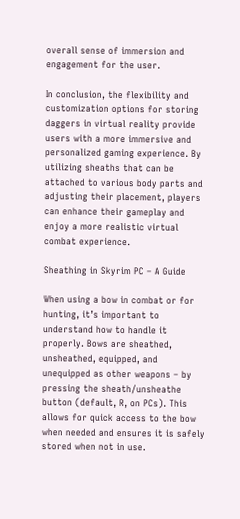overall sense of immersion and engagement for the user.

In conclusion, the flexibility and customization options for storing daggers in virtual reality provide users with a more immersive and personalized gaming experience. By utilizing sheaths that can be attached to various body parts and adjusting their placement, players can enhance their gameplay and enjoy a more realistic virtual combat experience.

Sheathing in Skyrim PC – A Guide

When using a bow in combat or for hunting, it’s important to understand how to handle it properly. Bows are sheathed, unsheathed, equipped, and unequipped as other weapons – by pressing the sheath/unsheathe button (default, R, on PCs). This allows for quick access to the bow when needed and ensures it is safely stored when not in use.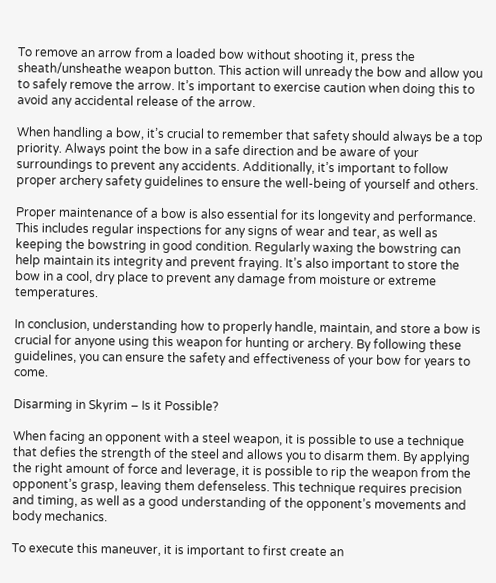To remove an arrow from a loaded bow without shooting it, press the sheath/unsheathe weapon button. This action will unready the bow and allow you to safely remove the arrow. It’s important to exercise caution when doing this to avoid any accidental release of the arrow.

When handling a bow, it’s crucial to remember that safety should always be a top priority. Always point the bow in a safe direction and be aware of your surroundings to prevent any accidents. Additionally, it’s important to follow proper archery safety guidelines to ensure the well-being of yourself and others.

Proper maintenance of a bow is also essential for its longevity and performance. This includes regular inspections for any signs of wear and tear, as well as keeping the bowstring in good condition. Regularly waxing the bowstring can help maintain its integrity and prevent fraying. It’s also important to store the bow in a cool, dry place to prevent any damage from moisture or extreme temperatures.

In conclusion, understanding how to properly handle, maintain, and store a bow is crucial for anyone using this weapon for hunting or archery. By following these guidelines, you can ensure the safety and effectiveness of your bow for years to come.

Disarming in Skyrim – Is it Possible?

When facing an opponent with a steel weapon, it is possible to use a technique that defies the strength of the steel and allows you to disarm them. By applying the right amount of force and leverage, it is possible to rip the weapon from the opponent’s grasp, leaving them defenseless. This technique requires precision and timing, as well as a good understanding of the opponent’s movements and body mechanics.

To execute this maneuver, it is important to first create an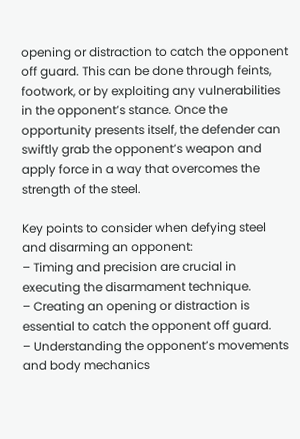opening or distraction to catch the opponent off guard. This can be done through feints, footwork, or by exploiting any vulnerabilities in the opponent’s stance. Once the opportunity presents itself, the defender can swiftly grab the opponent’s weapon and apply force in a way that overcomes the strength of the steel.

Key points to consider when defying steel and disarming an opponent:
– Timing and precision are crucial in executing the disarmament technique.
– Creating an opening or distraction is essential to catch the opponent off guard.
– Understanding the opponent’s movements and body mechanics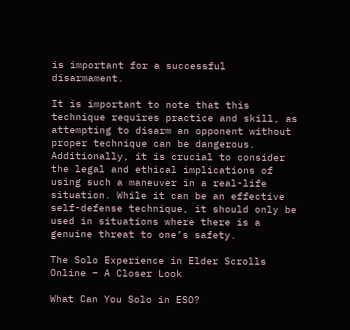is important for a successful disarmament.

It is important to note that this technique requires practice and skill, as attempting to disarm an opponent without proper technique can be dangerous. Additionally, it is crucial to consider the legal and ethical implications of using such a maneuver in a real-life situation. While it can be an effective self-defense technique, it should only be used in situations where there is a genuine threat to one’s safety.

The Solo Experience in Elder Scrolls Online – A Closer Look

What Can You Solo in ESO?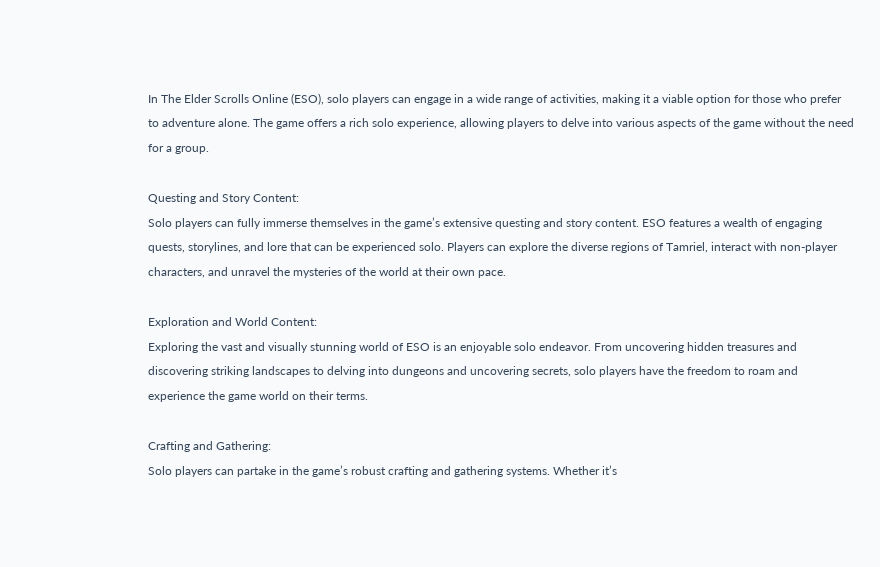In The Elder Scrolls Online (ESO), solo players can engage in a wide range of activities, making it a viable option for those who prefer to adventure alone. The game offers a rich solo experience, allowing players to delve into various aspects of the game without the need for a group.

Questing and Story Content:
Solo players can fully immerse themselves in the game’s extensive questing and story content. ESO features a wealth of engaging quests, storylines, and lore that can be experienced solo. Players can explore the diverse regions of Tamriel, interact with non-player characters, and unravel the mysteries of the world at their own pace.

Exploration and World Content:
Exploring the vast and visually stunning world of ESO is an enjoyable solo endeavor. From uncovering hidden treasures and discovering striking landscapes to delving into dungeons and uncovering secrets, solo players have the freedom to roam and experience the game world on their terms.

Crafting and Gathering:
Solo players can partake in the game’s robust crafting and gathering systems. Whether it’s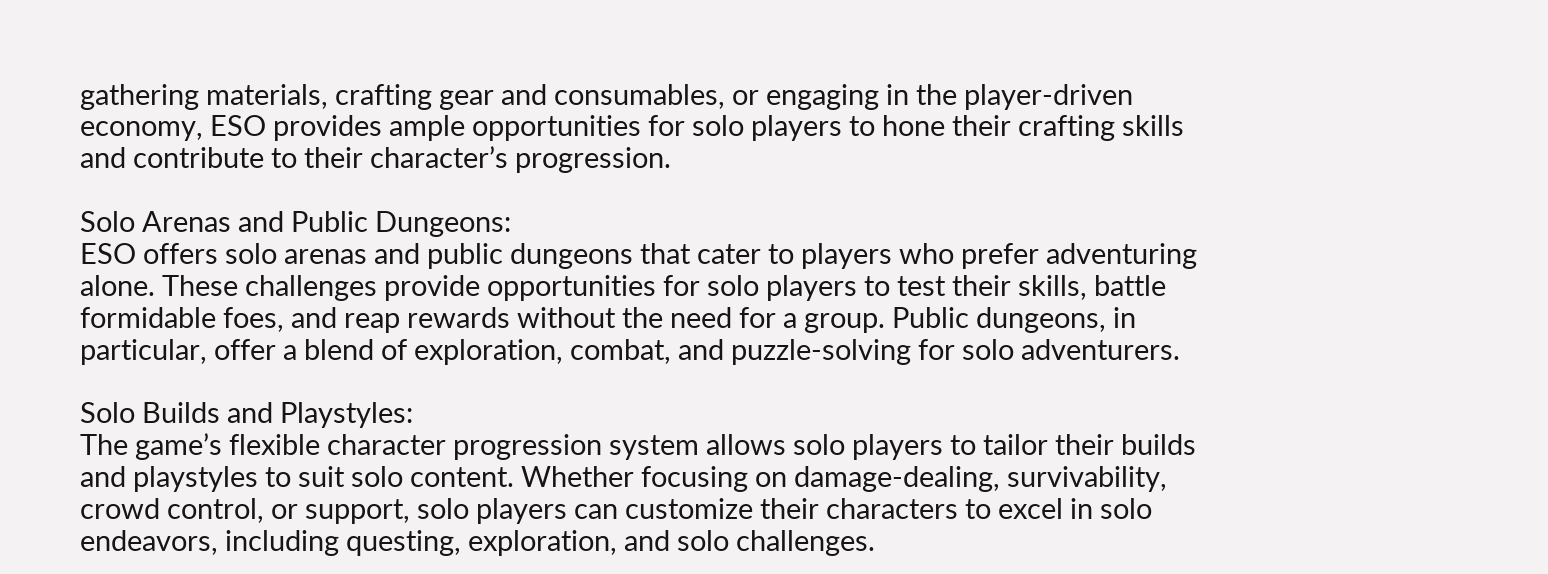gathering materials, crafting gear and consumables, or engaging in the player-driven economy, ESO provides ample opportunities for solo players to hone their crafting skills and contribute to their character’s progression.

Solo Arenas and Public Dungeons:
ESO offers solo arenas and public dungeons that cater to players who prefer adventuring alone. These challenges provide opportunities for solo players to test their skills, battle formidable foes, and reap rewards without the need for a group. Public dungeons, in particular, offer a blend of exploration, combat, and puzzle-solving for solo adventurers.

Solo Builds and Playstyles:
The game’s flexible character progression system allows solo players to tailor their builds and playstyles to suit solo content. Whether focusing on damage-dealing, survivability, crowd control, or support, solo players can customize their characters to excel in solo endeavors, including questing, exploration, and solo challenges.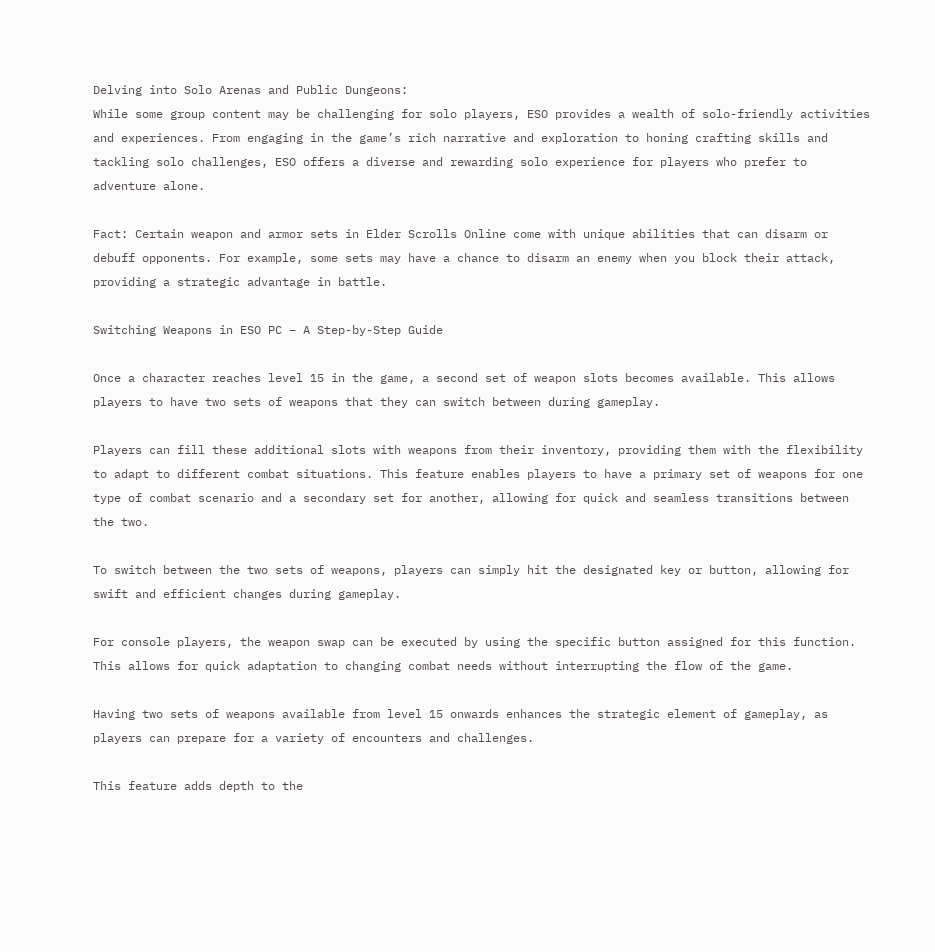Delving into Solo Arenas and Public Dungeons:
While some group content may be challenging for solo players, ESO provides a wealth of solo-friendly activities and experiences. From engaging in the game’s rich narrative and exploration to honing crafting skills and tackling solo challenges, ESO offers a diverse and rewarding solo experience for players who prefer to adventure alone.

Fact: Certain weapon and armor sets in Elder Scrolls Online come with unique abilities that can disarm or debuff opponents. For example, some sets may have a chance to disarm an enemy when you block their attack, providing a strategic advantage in battle.

Switching Weapons in ESO PC – A Step-by-Step Guide

Once a character reaches level 15 in the game, a second set of weapon slots becomes available. This allows players to have two sets of weapons that they can switch between during gameplay.

Players can fill these additional slots with weapons from their inventory, providing them with the flexibility to adapt to different combat situations. This feature enables players to have a primary set of weapons for one type of combat scenario and a secondary set for another, allowing for quick and seamless transitions between the two.

To switch between the two sets of weapons, players can simply hit the designated key or button, allowing for swift and efficient changes during gameplay.

For console players, the weapon swap can be executed by using the specific button assigned for this function. This allows for quick adaptation to changing combat needs without interrupting the flow of the game.

Having two sets of weapons available from level 15 onwards enhances the strategic element of gameplay, as players can prepare for a variety of encounters and challenges.

This feature adds depth to the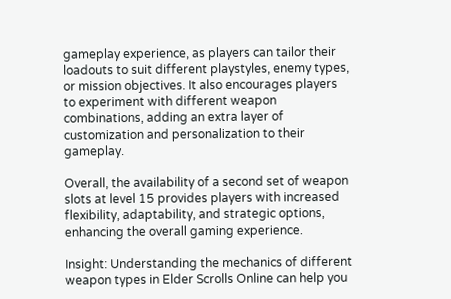gameplay experience, as players can tailor their loadouts to suit different playstyles, enemy types, or mission objectives. It also encourages players to experiment with different weapon combinations, adding an extra layer of customization and personalization to their gameplay.

Overall, the availability of a second set of weapon slots at level 15 provides players with increased flexibility, adaptability, and strategic options, enhancing the overall gaming experience.

Insight: Understanding the mechanics of different weapon types in Elder Scrolls Online can help you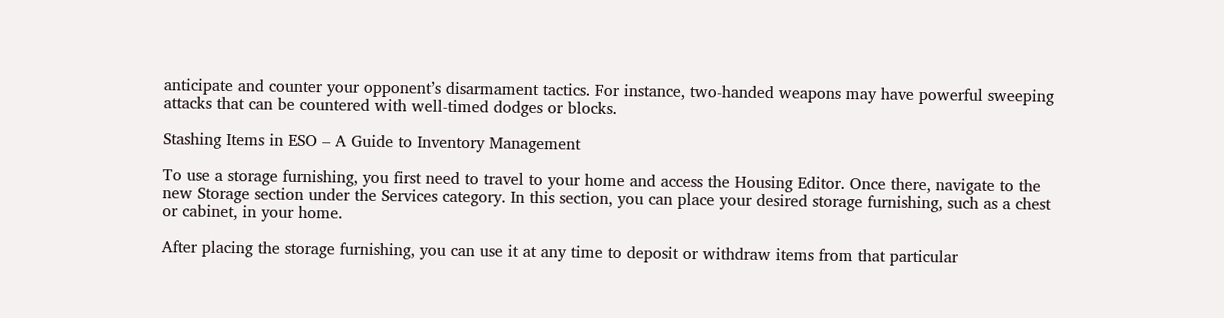anticipate and counter your opponent’s disarmament tactics. For instance, two-handed weapons may have powerful sweeping attacks that can be countered with well-timed dodges or blocks.

Stashing Items in ESO – A Guide to Inventory Management

To use a storage furnishing, you first need to travel to your home and access the Housing Editor. Once there, navigate to the new Storage section under the Services category. In this section, you can place your desired storage furnishing, such as a chest or cabinet, in your home.

After placing the storage furnishing, you can use it at any time to deposit or withdraw items from that particular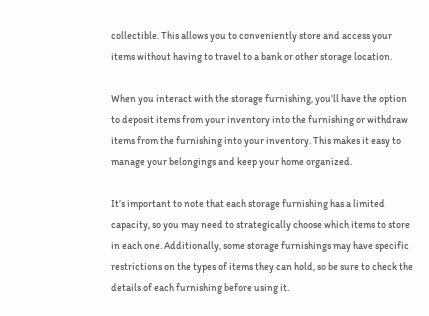collectible. This allows you to conveniently store and access your items without having to travel to a bank or other storage location.

When you interact with the storage furnishing, you’ll have the option to deposit items from your inventory into the furnishing or withdraw items from the furnishing into your inventory. This makes it easy to manage your belongings and keep your home organized.

It’s important to note that each storage furnishing has a limited capacity, so you may need to strategically choose which items to store in each one. Additionally, some storage furnishings may have specific restrictions on the types of items they can hold, so be sure to check the details of each furnishing before using it.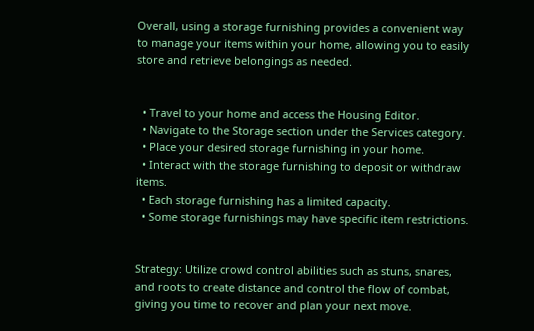Overall, using a storage furnishing provides a convenient way to manage your items within your home, allowing you to easily store and retrieve belongings as needed.


  • Travel to your home and access the Housing Editor.
  • Navigate to the Storage section under the Services category.
  • Place your desired storage furnishing in your home.
  • Interact with the storage furnishing to deposit or withdraw items.
  • Each storage furnishing has a limited capacity.
  • Some storage furnishings may have specific item restrictions.


Strategy: Utilize crowd control abilities such as stuns, snares, and roots to create distance and control the flow of combat, giving you time to recover and plan your next move.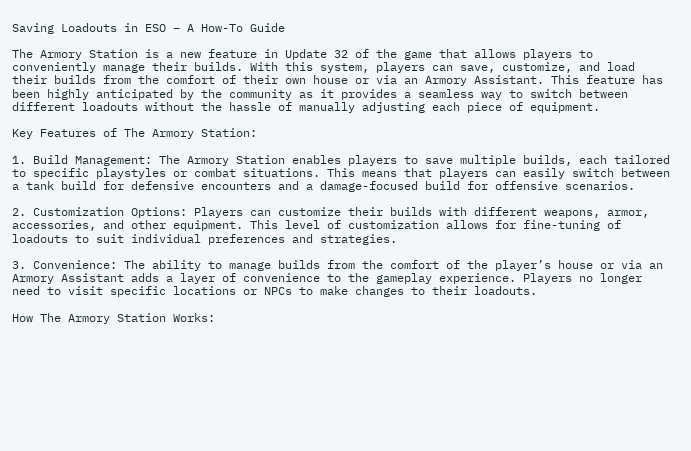Saving Loadouts in ESO – A How-To Guide

The Armory Station is a new feature in Update 32 of the game that allows players to conveniently manage their builds. With this system, players can save, customize, and load their builds from the comfort of their own house or via an Armory Assistant. This feature has been highly anticipated by the community as it provides a seamless way to switch between different loadouts without the hassle of manually adjusting each piece of equipment.

Key Features of The Armory Station:

1. Build Management: The Armory Station enables players to save multiple builds, each tailored to specific playstyles or combat situations. This means that players can easily switch between a tank build for defensive encounters and a damage-focused build for offensive scenarios.

2. Customization Options: Players can customize their builds with different weapons, armor, accessories, and other equipment. This level of customization allows for fine-tuning of loadouts to suit individual preferences and strategies.

3. Convenience: The ability to manage builds from the comfort of the player’s house or via an Armory Assistant adds a layer of convenience to the gameplay experience. Players no longer need to visit specific locations or NPCs to make changes to their loadouts.

How The Armory Station Works: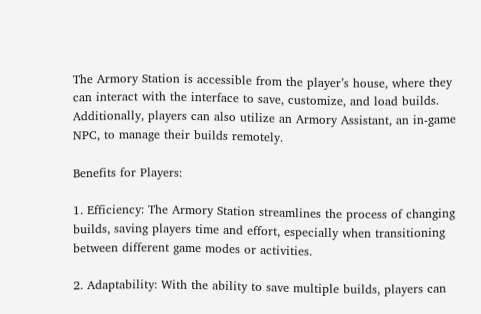The Armory Station is accessible from the player’s house, where they can interact with the interface to save, customize, and load builds. Additionally, players can also utilize an Armory Assistant, an in-game NPC, to manage their builds remotely.

Benefits for Players:

1. Efficiency: The Armory Station streamlines the process of changing builds, saving players time and effort, especially when transitioning between different game modes or activities.

2. Adaptability: With the ability to save multiple builds, players can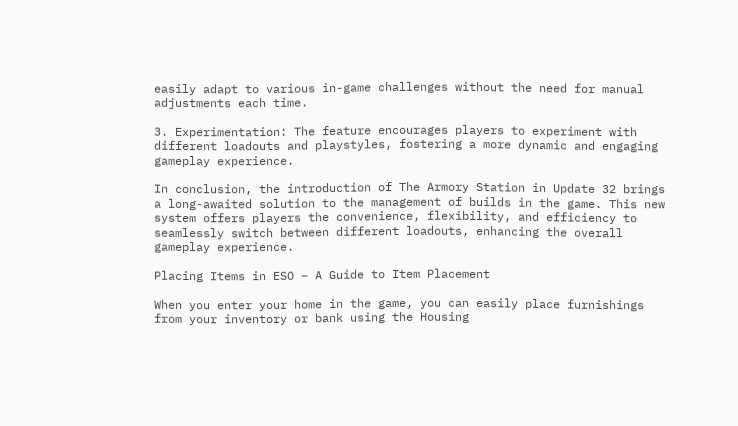easily adapt to various in-game challenges without the need for manual adjustments each time.

3. Experimentation: The feature encourages players to experiment with different loadouts and playstyles, fostering a more dynamic and engaging gameplay experience.

In conclusion, the introduction of The Armory Station in Update 32 brings a long-awaited solution to the management of builds in the game. This new system offers players the convenience, flexibility, and efficiency to seamlessly switch between different loadouts, enhancing the overall gameplay experience.

Placing Items in ESO – A Guide to Item Placement

When you enter your home in the game, you can easily place furnishings from your inventory or bank using the Housing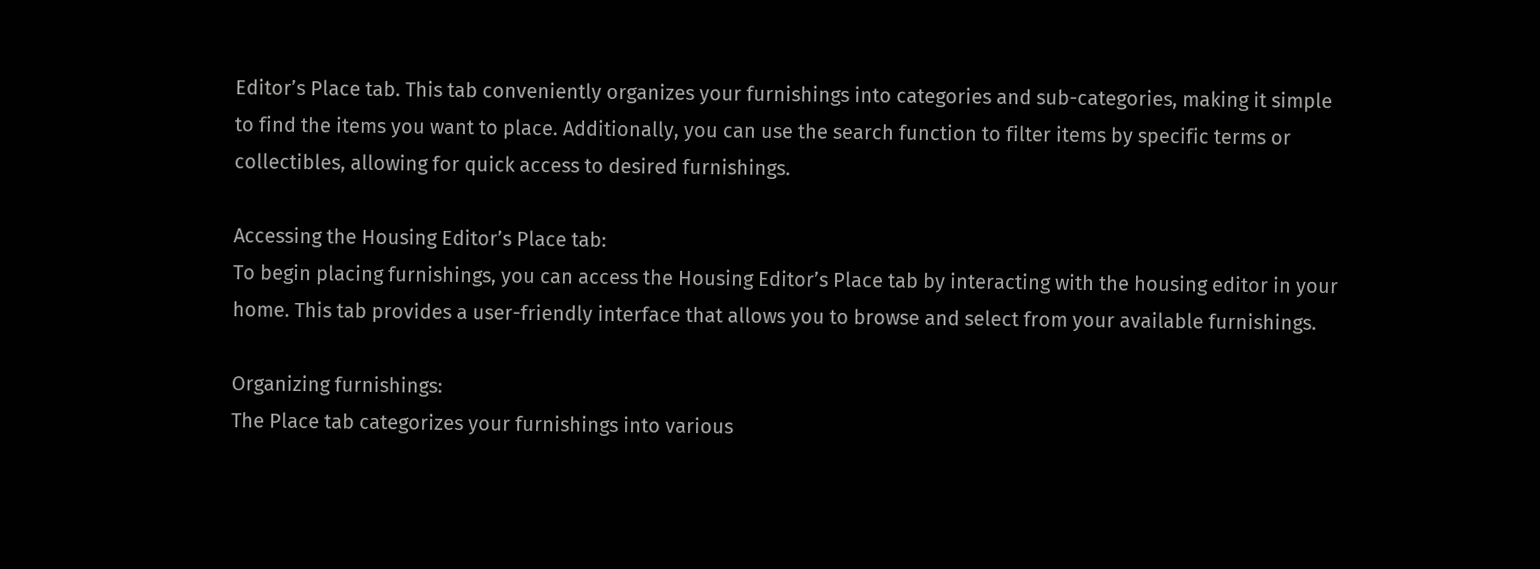Editor’s Place tab. This tab conveniently organizes your furnishings into categories and sub-categories, making it simple to find the items you want to place. Additionally, you can use the search function to filter items by specific terms or collectibles, allowing for quick access to desired furnishings.

Accessing the Housing Editor’s Place tab:
To begin placing furnishings, you can access the Housing Editor’s Place tab by interacting with the housing editor in your home. This tab provides a user-friendly interface that allows you to browse and select from your available furnishings.

Organizing furnishings:
The Place tab categorizes your furnishings into various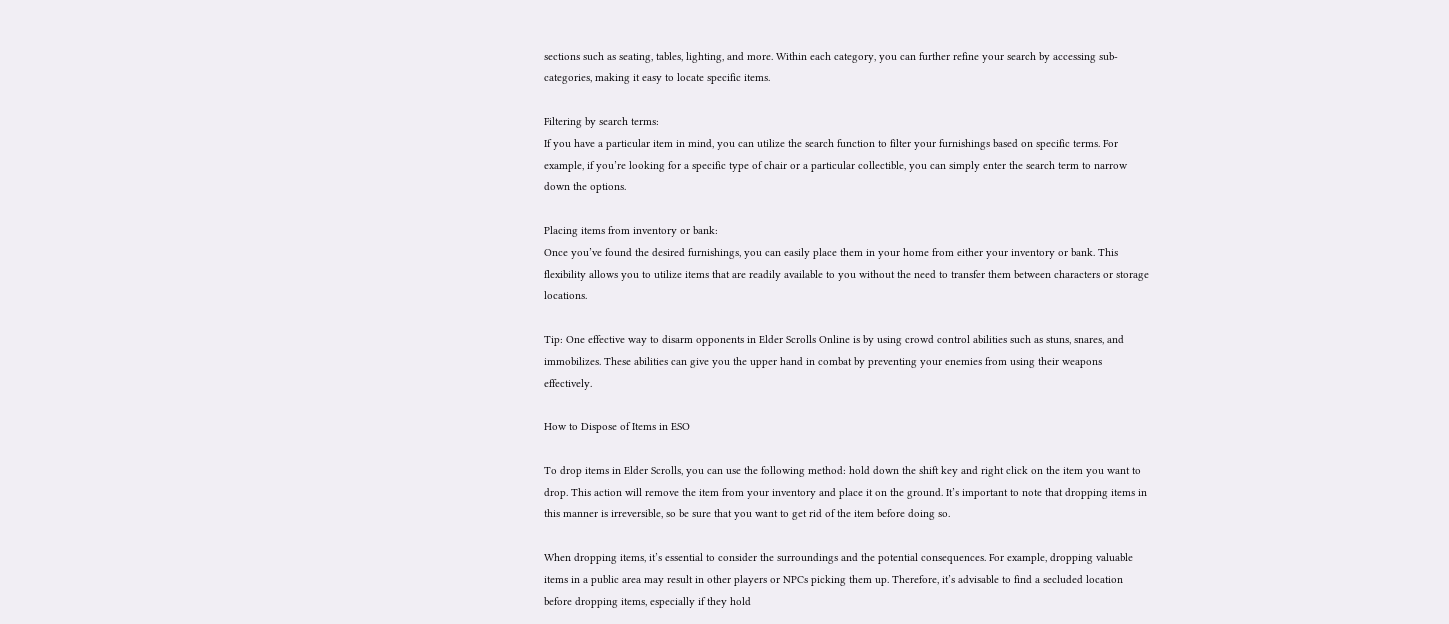sections such as seating, tables, lighting, and more. Within each category, you can further refine your search by accessing sub-categories, making it easy to locate specific items.

Filtering by search terms:
If you have a particular item in mind, you can utilize the search function to filter your furnishings based on specific terms. For example, if you’re looking for a specific type of chair or a particular collectible, you can simply enter the search term to narrow down the options.

Placing items from inventory or bank:
Once you’ve found the desired furnishings, you can easily place them in your home from either your inventory or bank. This flexibility allows you to utilize items that are readily available to you without the need to transfer them between characters or storage locations.

Tip: One effective way to disarm opponents in Elder Scrolls Online is by using crowd control abilities such as stuns, snares, and immobilizes. These abilities can give you the upper hand in combat by preventing your enemies from using their weapons effectively.

How to Dispose of Items in ESO

To drop items in Elder Scrolls, you can use the following method: hold down the shift key and right click on the item you want to drop. This action will remove the item from your inventory and place it on the ground. It’s important to note that dropping items in this manner is irreversible, so be sure that you want to get rid of the item before doing so.

When dropping items, it’s essential to consider the surroundings and the potential consequences. For example, dropping valuable items in a public area may result in other players or NPCs picking them up. Therefore, it’s advisable to find a secluded location before dropping items, especially if they hold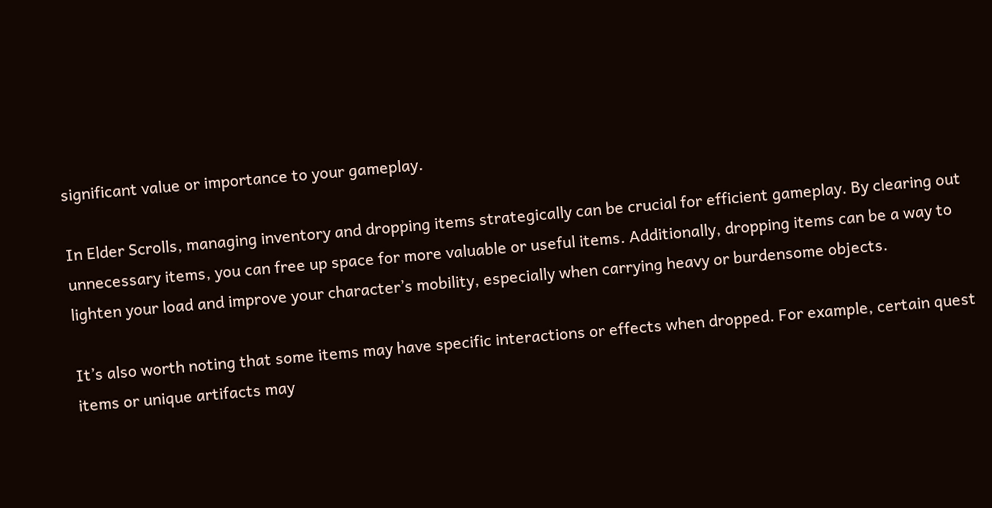significant value or importance to your gameplay.

In Elder Scrolls, managing inventory and dropping items strategically can be crucial for efficient gameplay. By clearing out unnecessary items, you can free up space for more valuable or useful items. Additionally, dropping items can be a way to lighten your load and improve your character’s mobility, especially when carrying heavy or burdensome objects.

It’s also worth noting that some items may have specific interactions or effects when dropped. For example, certain quest items or unique artifacts may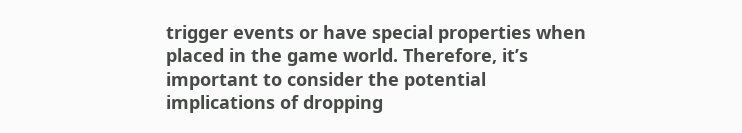trigger events or have special properties when placed in the game world. Therefore, it’s important to consider the potential implications of dropping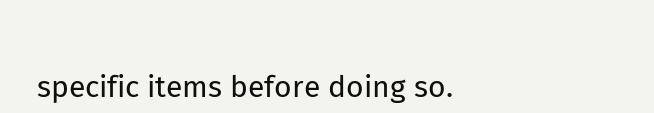specific items before doing so.